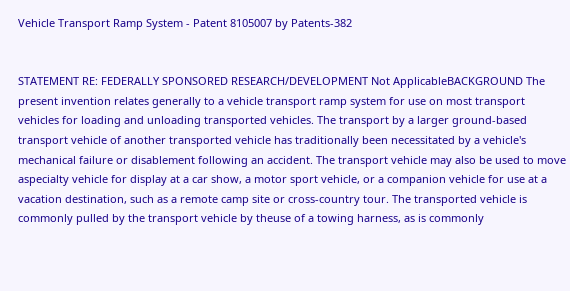Vehicle Transport Ramp System - Patent 8105007 by Patents-382


STATEMENT RE: FEDERALLY SPONSORED RESEARCH/DEVELOPMENT Not ApplicableBACKGROUND The present invention relates generally to a vehicle transport ramp system for use on most transport vehicles for loading and unloading transported vehicles. The transport by a larger ground-based transport vehicle of another transported vehicle has traditionally been necessitated by a vehicle's mechanical failure or disablement following an accident. The transport vehicle may also be used to move aspecialty vehicle for display at a car show, a motor sport vehicle, or a companion vehicle for use at a vacation destination, such as a remote camp site or cross-country tour. The transported vehicle is commonly pulled by the transport vehicle by theuse of a towing harness, as is commonly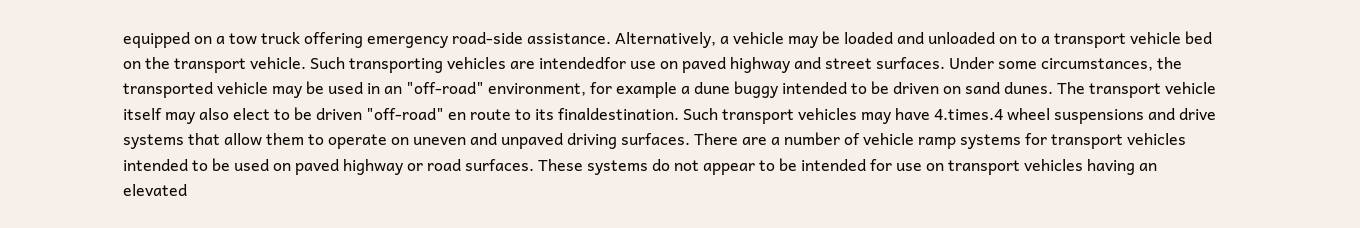equipped on a tow truck offering emergency road-side assistance. Alternatively, a vehicle may be loaded and unloaded on to a transport vehicle bed on the transport vehicle. Such transporting vehicles are intendedfor use on paved highway and street surfaces. Under some circumstances, the transported vehicle may be used in an "off-road" environment, for example a dune buggy intended to be driven on sand dunes. The transport vehicle itself may also elect to be driven "off-road" en route to its finaldestination. Such transport vehicles may have 4.times.4 wheel suspensions and drive systems that allow them to operate on uneven and unpaved driving surfaces. There are a number of vehicle ramp systems for transport vehicles intended to be used on paved highway or road surfaces. These systems do not appear to be intended for use on transport vehicles having an elevated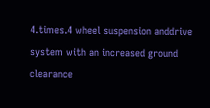4.times.4 wheel suspension anddrive system with an increased ground clearance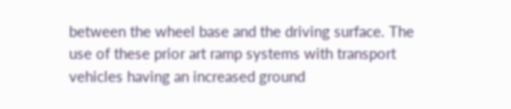between the wheel base and the driving surface. The use of these prior art ramp systems with transport vehicles having an increased ground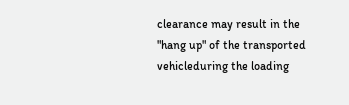clearance may result in the "hang up" of the transported vehicleduring the loading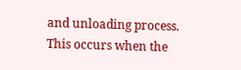and unloading process. This occurs when the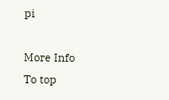pi

More Info
To top